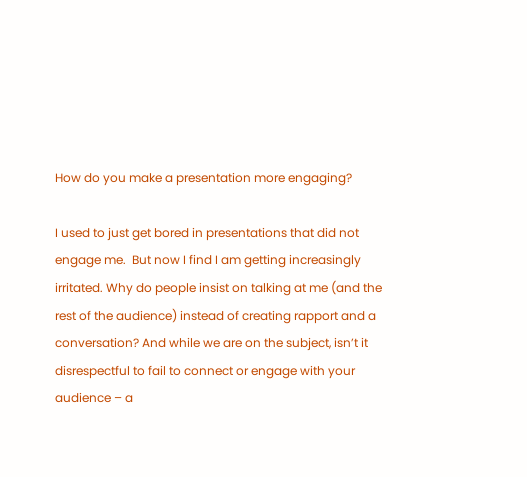How do you make a presentation more engaging?

I used to just get bored in presentations that did not engage me.  But now I find I am getting increasingly irritated. Why do people insist on talking at me (and the rest of the audience) instead of creating rapport and a conversation? And while we are on the subject, isn’t it disrespectful to fail to connect or engage with your audience – a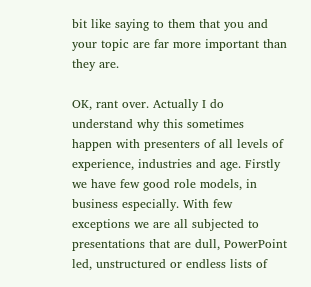bit like saying to them that you and your topic are far more important than they are.

OK, rant over. Actually I do understand why this sometimes happen with presenters of all levels of experience, industries and age. Firstly we have few good role models, in business especially. With few exceptions we are all subjected to presentations that are dull, PowerPoint led, unstructured or endless lists of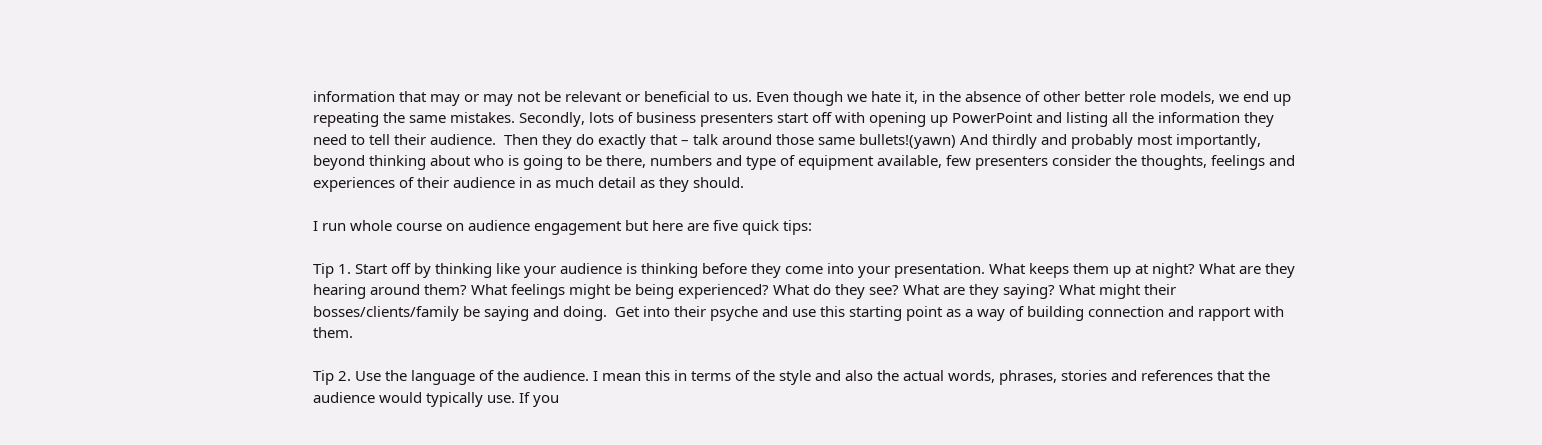information that may or may not be relevant or beneficial to us. Even though we hate it, in the absence of other better role models, we end up repeating the same mistakes. Secondly, lots of business presenters start off with opening up PowerPoint and listing all the information they need to tell their audience.  Then they do exactly that – talk around those same bullets!(yawn) And thirdly and probably most importantly, beyond thinking about who is going to be there, numbers and type of equipment available, few presenters consider the thoughts, feelings and experiences of their audience in as much detail as they should.

I run whole course on audience engagement but here are five quick tips:

Tip 1. Start off by thinking like your audience is thinking before they come into your presentation. What keeps them up at night? What are they hearing around them? What feelings might be being experienced? What do they see? What are they saying? What might their bosses/clients/family be saying and doing.  Get into their psyche and use this starting point as a way of building connection and rapport with them.

Tip 2. Use the language of the audience. I mean this in terms of the style and also the actual words, phrases, stories and references that the audience would typically use. If you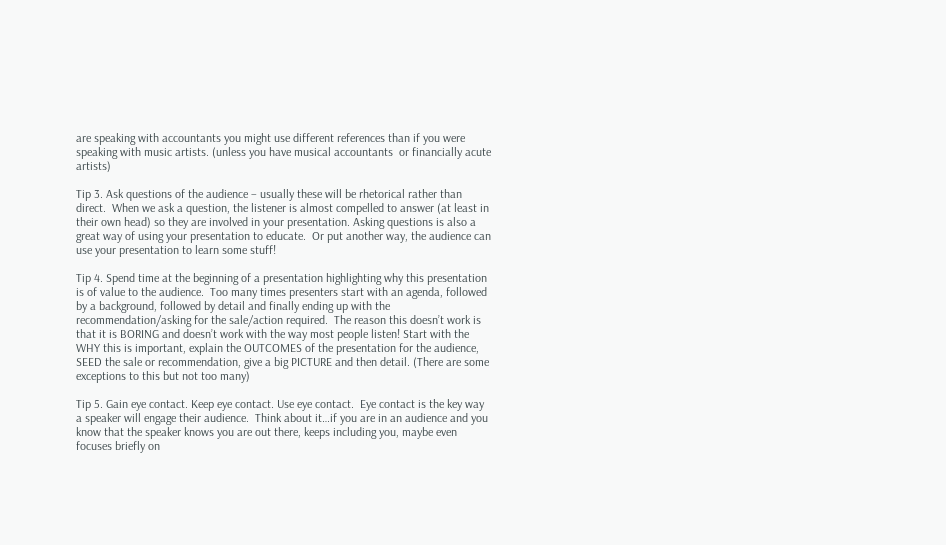are speaking with accountants you might use different references than if you were speaking with music artists. (unless you have musical accountants  or financially acute artists)

Tip 3. Ask questions of the audience – usually these will be rhetorical rather than direct.  When we ask a question, the listener is almost compelled to answer (at least in their own head) so they are involved in your presentation. Asking questions is also a great way of using your presentation to educate.  Or put another way, the audience can use your presentation to learn some stuff!

Tip 4. Spend time at the beginning of a presentation highlighting why this presentation is of value to the audience.  Too many times presenters start with an agenda, followed by a background, followed by detail and finally ending up with the recommendation/asking for the sale/action required.  The reason this doesn’t work is that it is BORING and doesn’t work with the way most people listen! Start with the WHY this is important, explain the OUTCOMES of the presentation for the audience, SEED the sale or recommendation, give a big PICTURE and then detail. (There are some exceptions to this but not too many)

Tip 5. Gain eye contact. Keep eye contact. Use eye contact.  Eye contact is the key way a speaker will engage their audience.  Think about it…if you are in an audience and you know that the speaker knows you are out there, keeps including you, maybe even focuses briefly on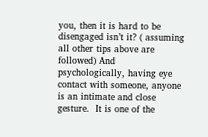you, then it is hard to be disengaged isn’t it? ( assuming all other tips above are followed) And psychologically, having eye contact with someone, anyone is an intimate and close gesture.  It is one of the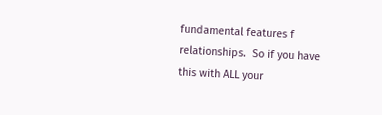fundamental features f relationships.  So if you have this with ALL your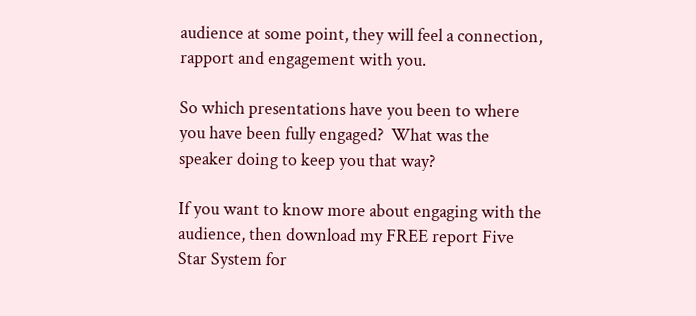audience at some point, they will feel a connection, rapport and engagement with you.

So which presentations have you been to where you have been fully engaged?  What was the speaker doing to keep you that way?

If you want to know more about engaging with the audience, then download my FREE report Five Star System for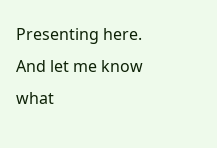Presenting here. And let me know what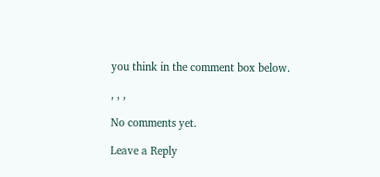you think in the comment box below.

, , ,

No comments yet.

Leave a Reply